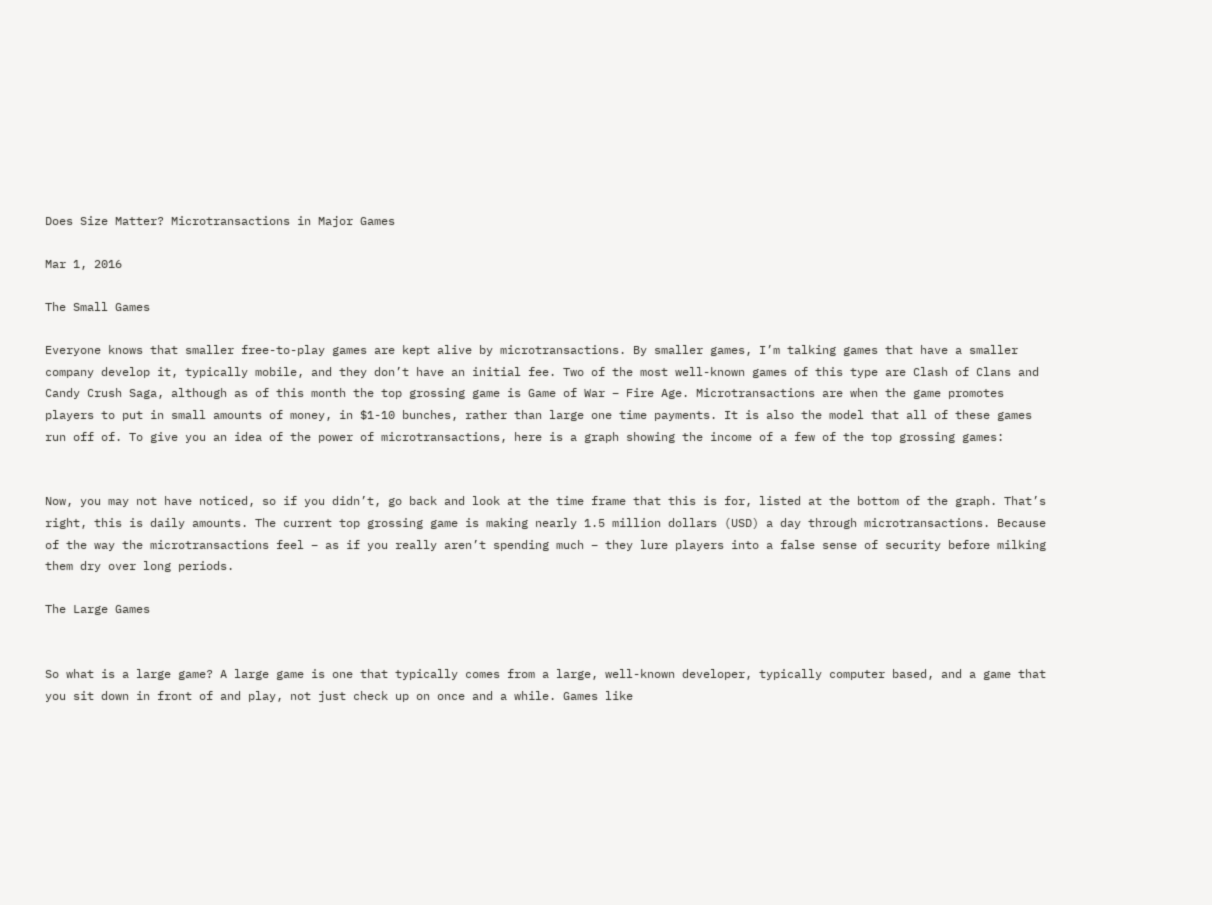Does Size Matter? Microtransactions in Major Games

Mar 1, 2016

The Small Games

Everyone knows that smaller free-to-play games are kept alive by microtransactions. By smaller games, I’m talking games that have a smaller company develop it, typically mobile, and they don’t have an initial fee. Two of the most well-known games of this type are Clash of Clans and Candy Crush Saga, although as of this month the top grossing game is Game of War – Fire Age. Microtransactions are when the game promotes players to put in small amounts of money, in $1-10 bunches, rather than large one time payments. It is also the model that all of these games run off of. To give you an idea of the power of microtransactions, here is a graph showing the income of a few of the top grossing games:


Now, you may not have noticed, so if you didn’t, go back and look at the time frame that this is for, listed at the bottom of the graph. That’s right, this is daily amounts. The current top grossing game is making nearly 1.5 million dollars (USD) a day through microtransactions. Because of the way the microtransactions feel – as if you really aren’t spending much – they lure players into a false sense of security before milking them dry over long periods.

The Large Games


So what is a large game? A large game is one that typically comes from a large, well-known developer, typically computer based, and a game that you sit down in front of and play, not just check up on once and a while. Games like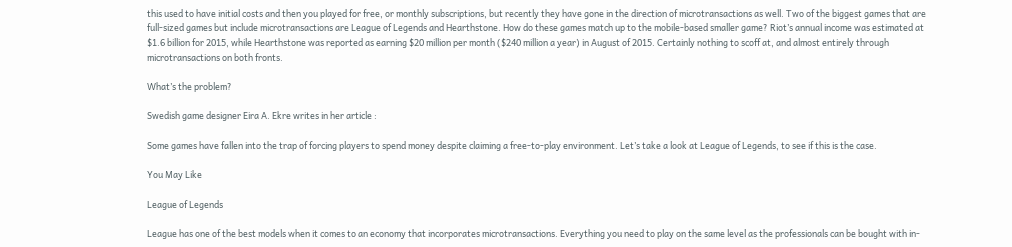this used to have initial costs and then you played for free, or monthly subscriptions, but recently they have gone in the direction of microtransactions as well. Two of the biggest games that are full-sized games but include microtransactions are League of Legends and Hearthstone. How do these games match up to the mobile-based smaller game? Riot’s annual income was estimated at $1.6 billion for 2015, while Hearthstone was reported as earning $20 million per month ($240 million a year) in August of 2015. Certainly nothing to scoff at, and almost entirely through microtransactions on both fronts.

What’s the problem?

Swedish game designer Eira A. Ekre writes in her article :

Some games have fallen into the trap of forcing players to spend money despite claiming a free-to-play environment. Let’s take a look at League of Legends, to see if this is the case.

You May Like

League of Legends

League has one of the best models when it comes to an economy that incorporates microtransactions. Everything you need to play on the same level as the professionals can be bought with in-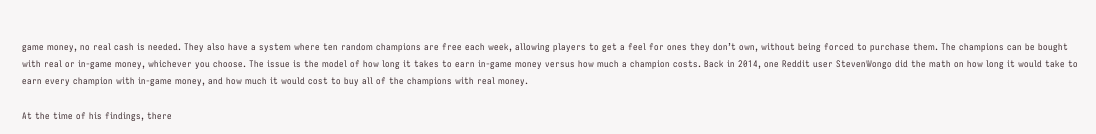game money, no real cash is needed. They also have a system where ten random champions are free each week, allowing players to get a feel for ones they don’t own, without being forced to purchase them. The champions can be bought with real or in-game money, whichever you choose. The issue is the model of how long it takes to earn in-game money versus how much a champion costs. Back in 2014, one Reddit user StevenWongo did the math on how long it would take to earn every champion with in-game money, and how much it would cost to buy all of the champions with real money.

At the time of his findings, there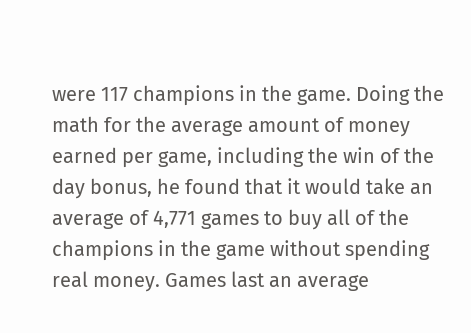were 117 champions in the game. Doing the math for the average amount of money earned per game, including the win of the day bonus, he found that it would take an average of 4,771 games to buy all of the champions in the game without spending real money. Games last an average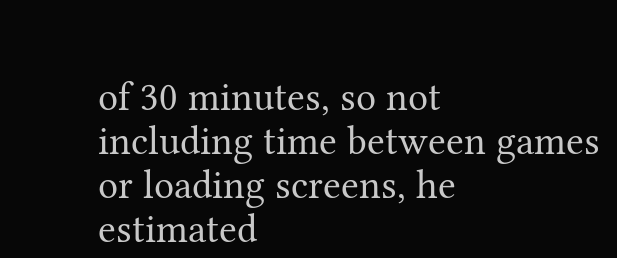of 30 minutes, so not including time between games or loading screens, he estimated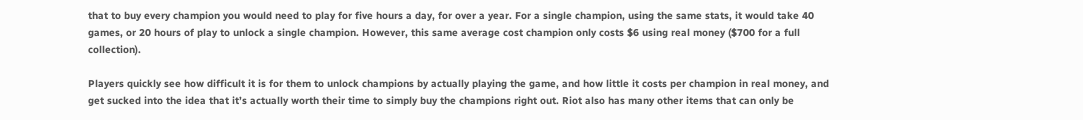that to buy every champion you would need to play for five hours a day, for over a year. For a single champion, using the same stats, it would take 40 games, or 20 hours of play to unlock a single champion. However, this same average cost champion only costs $6 using real money ($700 for a full collection).

Players quickly see how difficult it is for them to unlock champions by actually playing the game, and how little it costs per champion in real money, and get sucked into the idea that it’s actually worth their time to simply buy the champions right out. Riot also has many other items that can only be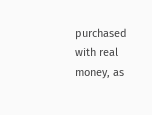purchased with real money, as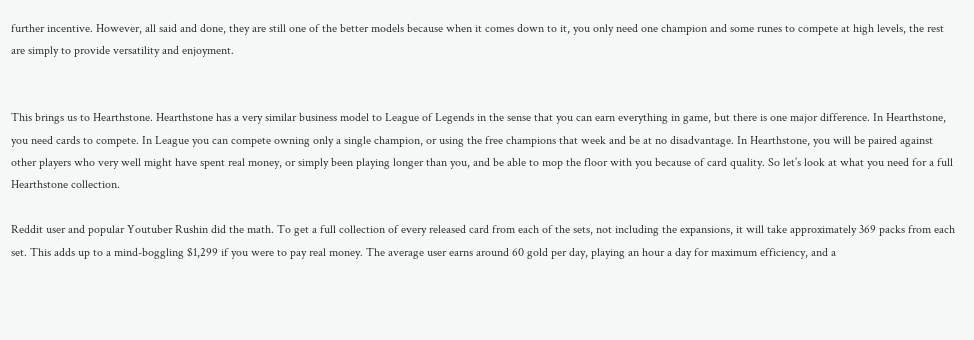further incentive. However, all said and done, they are still one of the better models because when it comes down to it, you only need one champion and some runes to compete at high levels, the rest are simply to provide versatility and enjoyment.


This brings us to Hearthstone. Hearthstone has a very similar business model to League of Legends in the sense that you can earn everything in game, but there is one major difference. In Hearthstone, you need cards to compete. In League you can compete owning only a single champion, or using the free champions that week and be at no disadvantage. In Hearthstone, you will be paired against other players who very well might have spent real money, or simply been playing longer than you, and be able to mop the floor with you because of card quality. So let’s look at what you need for a full Hearthstone collection.

Reddit user and popular Youtuber Rushin did the math. To get a full collection of every released card from each of the sets, not including the expansions, it will take approximately 369 packs from each set. This adds up to a mind-boggling $1,299 if you were to pay real money. The average user earns around 60 gold per day, playing an hour a day for maximum efficiency, and a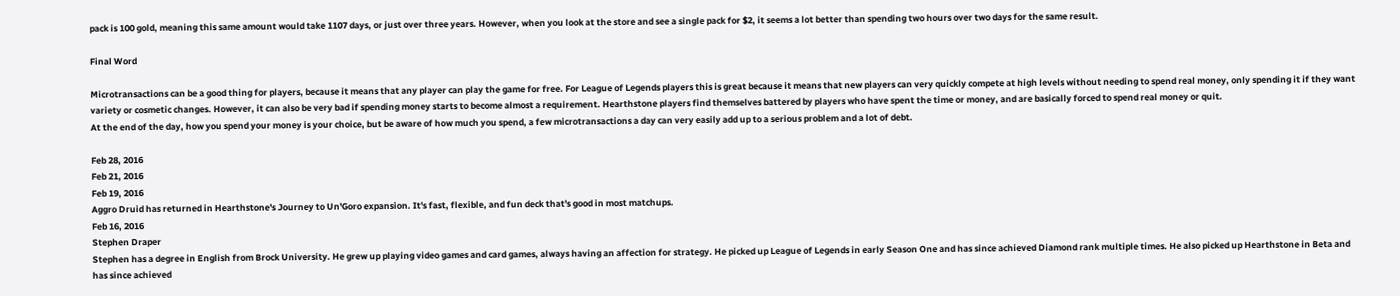pack is 100 gold, meaning this same amount would take 1107 days, or just over three years. However, when you look at the store and see a single pack for $2, it seems a lot better than spending two hours over two days for the same result.

Final Word

Microtransactions can be a good thing for players, because it means that any player can play the game for free. For League of Legends players this is great because it means that new players can very quickly compete at high levels without needing to spend real money, only spending it if they want variety or cosmetic changes. However, it can also be very bad if spending money starts to become almost a requirement. Hearthstone players find themselves battered by players who have spent the time or money, and are basically forced to spend real money or quit.
At the end of the day, how you spend your money is your choice, but be aware of how much you spend, a few microtransactions a day can very easily add up to a serious problem and a lot of debt.

Feb 28, 2016
Feb 21, 2016
Feb 19, 2016
Aggro Druid has returned in Hearthstone's Journey to Un'Goro expansion. It's fast, flexible, and fun deck that's good in most matchups.
Feb 16, 2016
Stephen Draper
Stephen has a degree in English from Brock University. He grew up playing video games and card games, always having an affection for strategy. He picked up League of Legends in early Season One and has since achieved Diamond rank multiple times. He also picked up Hearthstone in Beta and has since achieved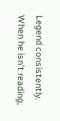Legend consistently. When he isn’t reading,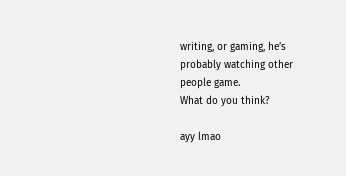writing, or gaming, he’s probably watching other people game.
What do you think?

ayy lmao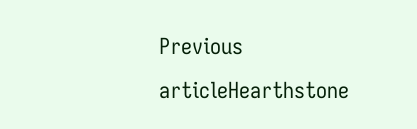Previous articleHearthstone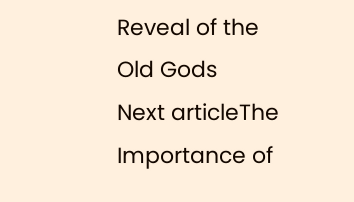Reveal of the Old Gods
Next articleThe Importance of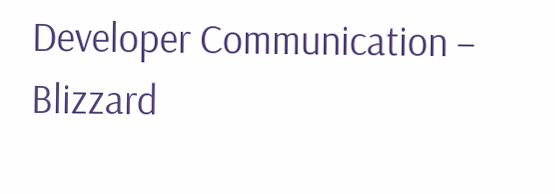Developer Communication – Blizzard